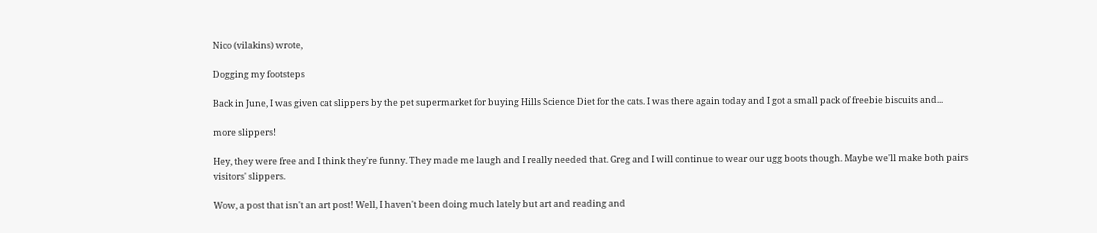Nico (vilakins) wrote,

Dogging my footsteps

Back in June, I was given cat slippers by the pet supermarket for buying Hills Science Diet for the cats. I was there again today and I got a small pack of freebie biscuits and...

more slippers!

Hey, they were free and I think they're funny. They made me laugh and I really needed that. Greg and I will continue to wear our ugg boots though. Maybe we'll make both pairs visitors' slippers.

Wow, a post that isn't an art post! Well, I haven't been doing much lately but art and reading and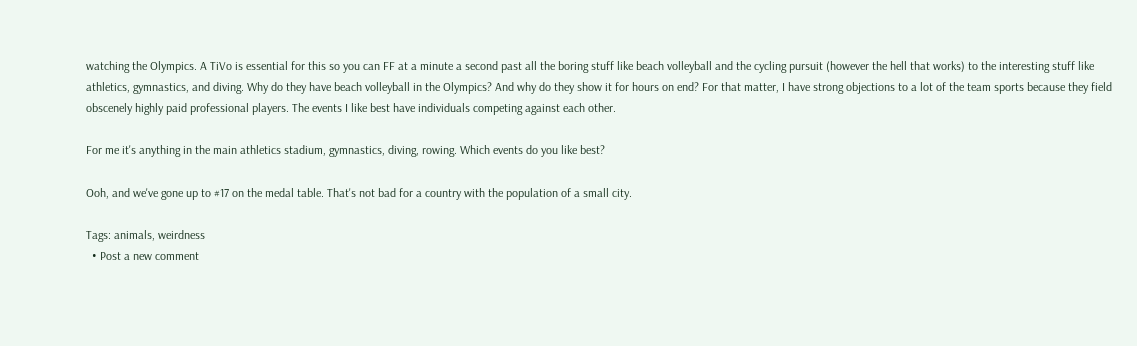watching the Olympics. A TiVo is essential for this so you can FF at a minute a second past all the boring stuff like beach volleyball and the cycling pursuit (however the hell that works) to the interesting stuff like athletics, gymnastics, and diving. Why do they have beach volleyball in the Olympics? And why do they show it for hours on end? For that matter, I have strong objections to a lot of the team sports because they field obscenely highly paid professional players. The events I like best have individuals competing against each other.

For me it's anything in the main athletics stadium, gymnastics, diving, rowing. Which events do you like best?

Ooh, and we've gone up to #17 on the medal table. That's not bad for a country with the population of a small city.

Tags: animals, weirdness
  • Post a new comment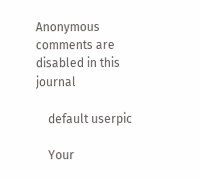Anonymous comments are disabled in this journal

    default userpic

    Your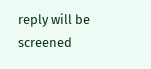reply will be screened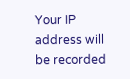Your IP address will be recorded